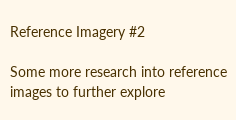Reference Imagery #2

Some more research into reference images to further explore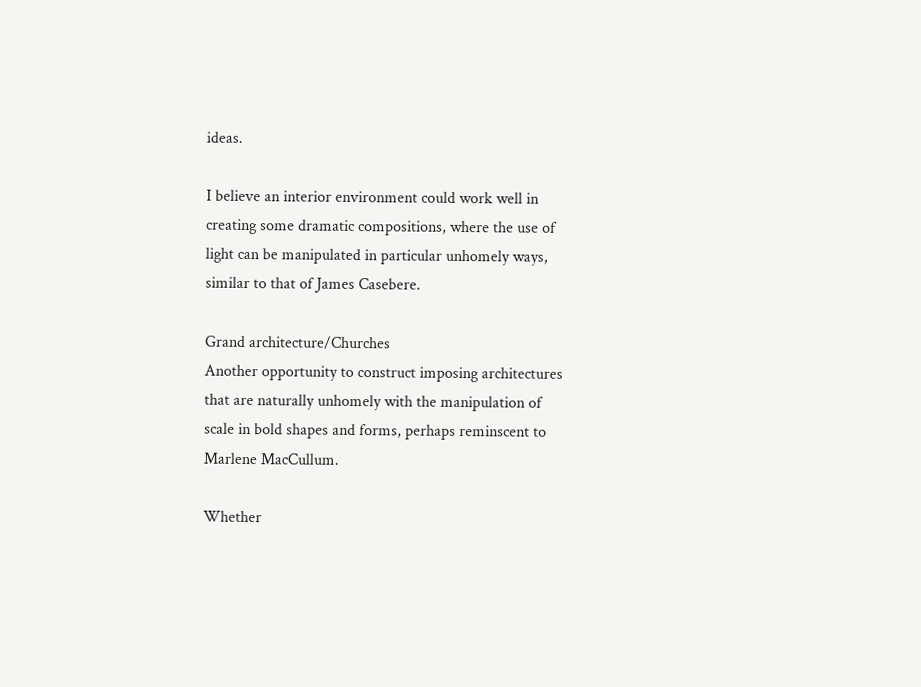ideas.

I believe an interior environment could work well in creating some dramatic compositions, where the use of light can be manipulated in particular unhomely ways, similar to that of James Casebere.

Grand architecture/Churches
Another opportunity to construct imposing architectures that are naturally unhomely with the manipulation of scale in bold shapes and forms, perhaps reminscent to Marlene MacCullum.

Whether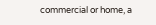commercial or home, a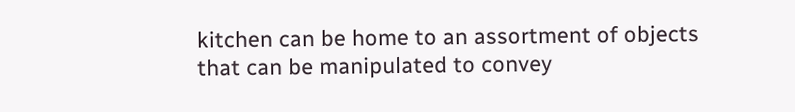kitchen can be home to an assortment of objects that can be manipulated to convey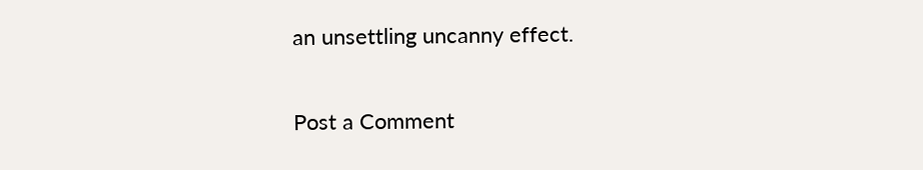an unsettling uncanny effect.


Post a Comment